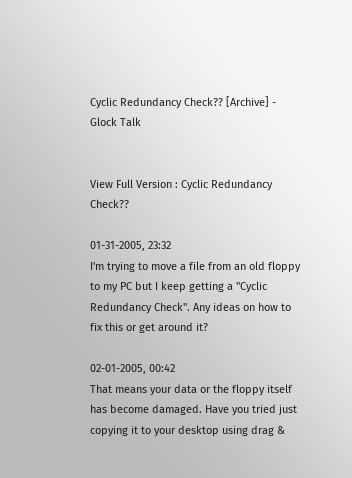Cyclic Redundancy Check?? [Archive] - Glock Talk


View Full Version : Cyclic Redundancy Check??

01-31-2005, 23:32
I'm trying to move a file from an old floppy to my PC but I keep getting a "Cyclic Redundancy Check". Any ideas on how to fix this or get around it?

02-01-2005, 00:42
That means your data or the floppy itself has become damaged. Have you tried just copying it to your desktop using drag &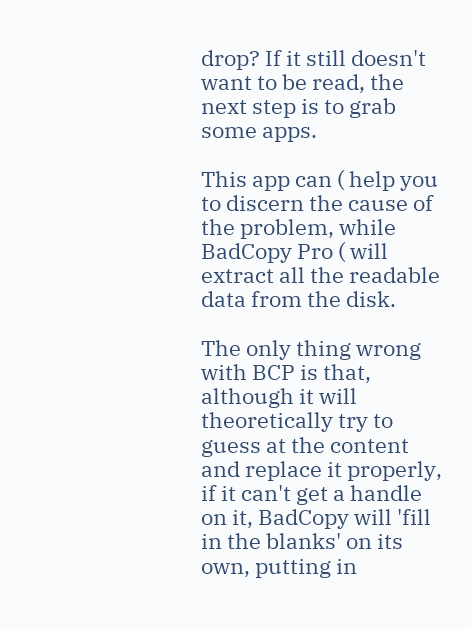drop? If it still doesn't want to be read, the next step is to grab some apps.

This app can ( help you to discern the cause of the problem, while BadCopy Pro ( will extract all the readable data from the disk.

The only thing wrong with BCP is that, although it will theoretically try to guess at the content and replace it properly, if it can't get a handle on it, BadCopy will 'fill in the blanks' on its own, putting in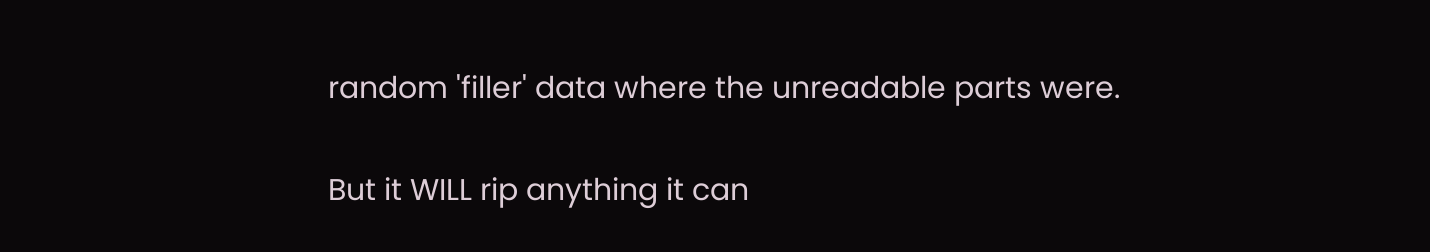random 'filler' data where the unreadable parts were.

But it WILL rip anything it can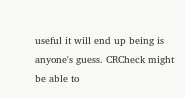useful it will end up being is anyone's guess. CRCheck might be able to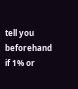tell you beforehand if 1% or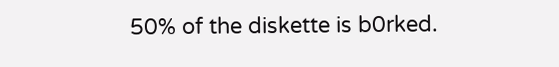50% of the diskette is b0rked.